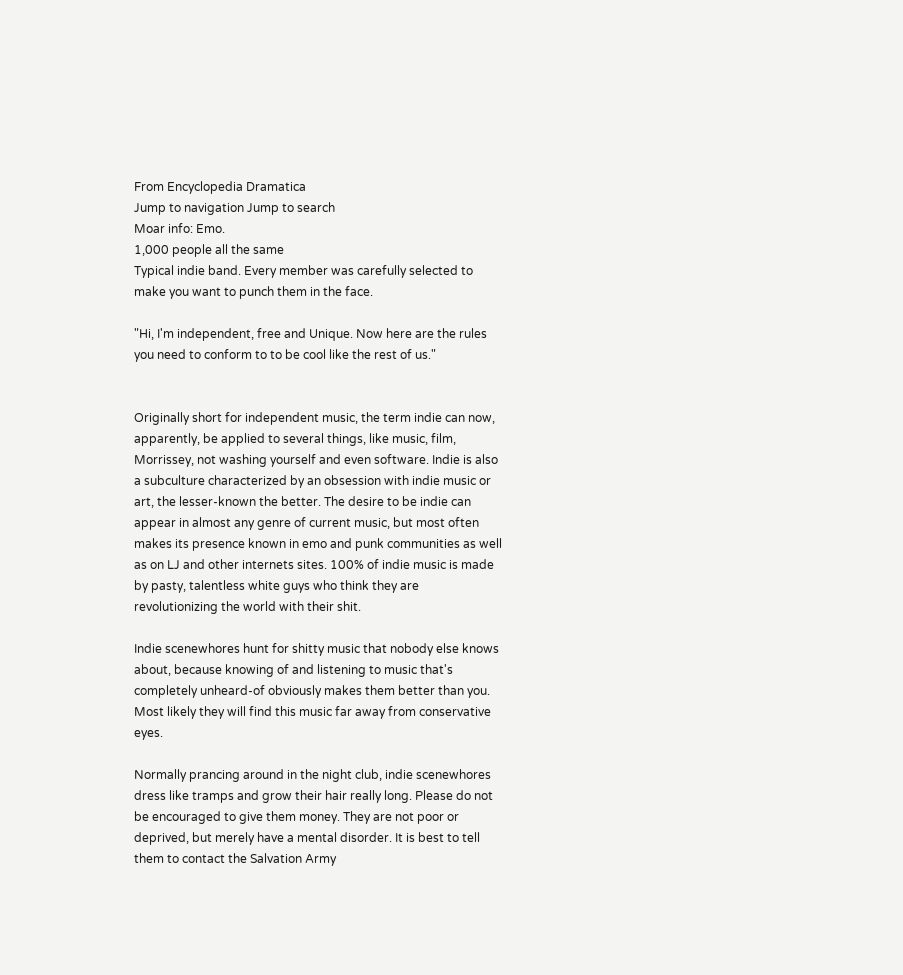From Encyclopedia Dramatica
Jump to navigation Jump to search
Moar info: Emo.
1,000 people all the same
Typical indie band. Every member was carefully selected to make you want to punch them in the face.

"Hi, I'm independent, free and Unique. Now here are the rules you need to conform to to be cool like the rest of us."


Originally short for independent music, the term indie can now, apparently, be applied to several things, like music, film, Morrissey, not washing yourself and even software. Indie is also a subculture characterized by an obsession with indie music or art, the lesser-known the better. The desire to be indie can appear in almost any genre of current music, but most often makes its presence known in emo and punk communities as well as on LJ and other internets sites. 100% of indie music is made by pasty, talentless white guys who think they are revolutionizing the world with their shit.

Indie scenewhores hunt for shitty music that nobody else knows about, because knowing of and listening to music that's completely unheard-of obviously makes them better than you. Most likely they will find this music far away from conservative eyes.

Normally prancing around in the night club, indie scenewhores dress like tramps and grow their hair really long. Please do not be encouraged to give them money. They are not poor or deprived, but merely have a mental disorder. It is best to tell them to contact the Salvation Army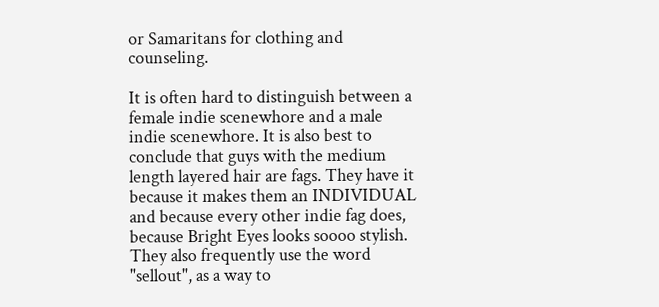or Samaritans for clothing and counseling.

It is often hard to distinguish between a female indie scenewhore and a male indie scenewhore. It is also best to conclude that guys with the medium length layered hair are fags. They have it because it makes them an INDIVIDUAL and because every other indie fag does, because Bright Eyes looks soooo stylish. They also frequently use the word "sellout", as a way to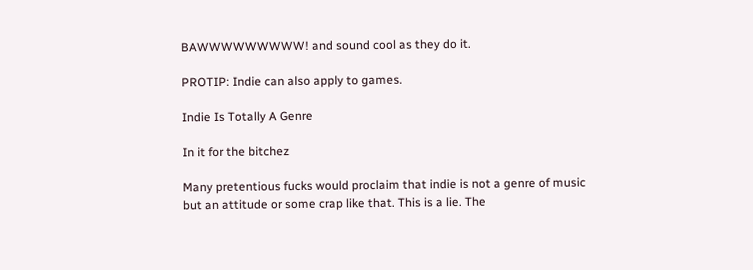BAWWWWWWWWW! and sound cool as they do it.

PROTIP: Indie can also apply to games.

Indie Is Totally A Genre

In it for the bitchez

Many pretentious fucks would proclaim that indie is not a genre of music but an attitude or some crap like that. This is a lie. The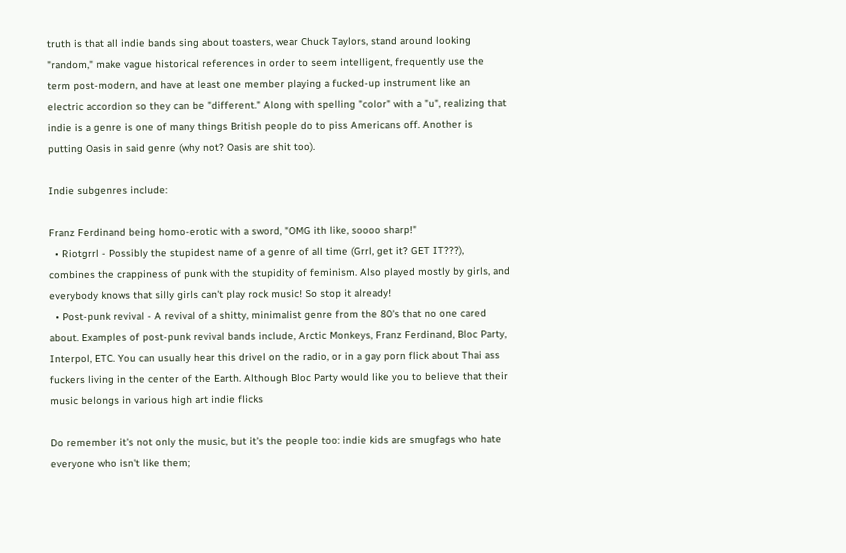truth is that all indie bands sing about toasters, wear Chuck Taylors, stand around looking "random," make vague historical references in order to seem intelligent, frequently use the term post-modern, and have at least one member playing a fucked-up instrument like an electric accordion so they can be "different." Along with spelling "color" with a "u", realizing that indie is a genre is one of many things British people do to piss Americans off. Another is putting Oasis in said genre (why not? Oasis are shit too).

Indie subgenres include:

Franz Ferdinand being homo-erotic with a sword, "OMG ith like, soooo sharp!"
  • Riotgrrl - Possibly the stupidest name of a genre of all time (Grrl, get it? GET IT???), combines the crappiness of punk with the stupidity of feminism. Also played mostly by girls, and everybody knows that silly girls can't play rock music! So stop it already!
  • Post-punk revival - A revival of a shitty, minimalist genre from the 80's that no one cared about. Examples of post-punk revival bands include, Arctic Monkeys, Franz Ferdinand, Bloc Party, Interpol, ETC. You can usually hear this drivel on the radio, or in a gay porn flick about Thai ass fuckers living in the center of the Earth. Although Bloc Party would like you to believe that their music belongs in various high art indie flicks

Do remember it's not only the music, but it's the people too: indie kids are smugfags who hate everyone who isn't like them;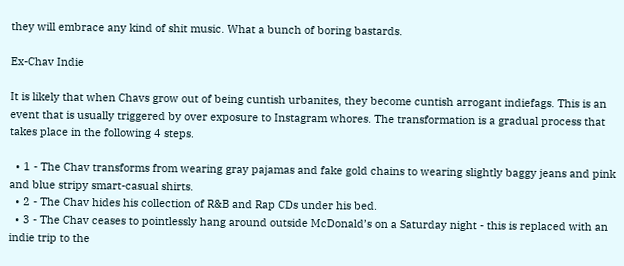they will embrace any kind of shit music. What a bunch of boring bastards.

Ex-Chav Indie

It is likely that when Chavs grow out of being cuntish urbanites, they become cuntish arrogant indiefags. This is an event that is usually triggered by over exposure to Instagram whores. The transformation is a gradual process that takes place in the following 4 steps.

  • 1 - The Chav transforms from wearing gray pajamas and fake gold chains to wearing slightly baggy jeans and pink and blue stripy smart-casual shirts.
  • 2 - The Chav hides his collection of R&B and Rap CDs under his bed.
  • 3 - The Chav ceases to pointlessly hang around outside McDonald’s on a Saturday night - this is replaced with an indie trip to the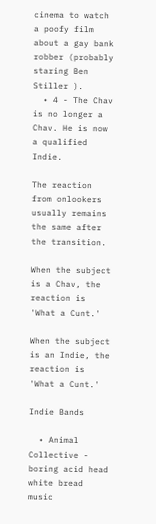cinema to watch a poofy film about a gay bank robber (probably staring Ben Stiller ).
  • 4 - The Chav is no longer a Chav. He is now a qualified Indie.

The reaction from onlookers usually remains the same after the transition.

When the subject is a Chav, the reaction is 'What a Cunt.'

When the subject is an Indie, the reaction is 'What a Cunt.'

Indie Bands

  • Animal Collective - boring acid head white bread music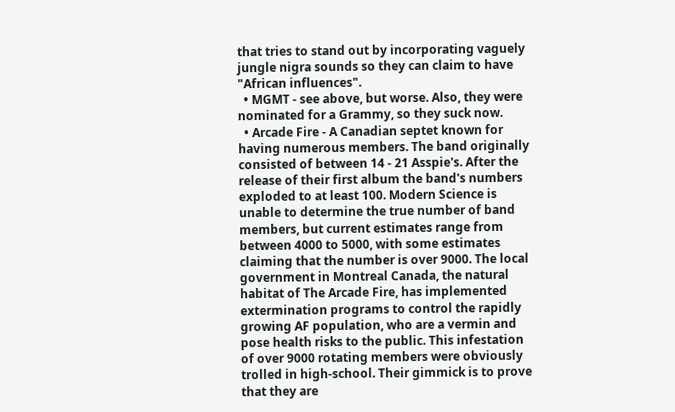that tries to stand out by incorporating vaguely jungle nigra sounds so they can claim to have "African influences".
  • MGMT - see above, but worse. Also, they were nominated for a Grammy, so they suck now.
  • Arcade Fire - A Canadian septet known for having numerous members. The band originally consisted of between 14 - 21 Asspie's. After the release of their first album the band's numbers exploded to at least 100. Modern Science is unable to determine the true number of band members, but current estimates range from between 4000 to 5000, with some estimates claiming that the number is over 9000. The local government in Montreal Canada, the natural habitat of The Arcade Fire, has implemented extermination programs to control the rapidly growing AF population, who are a vermin and pose health risks to the public. This infestation of over 9000 rotating members were obviously trolled in high-school. Their gimmick is to prove that they are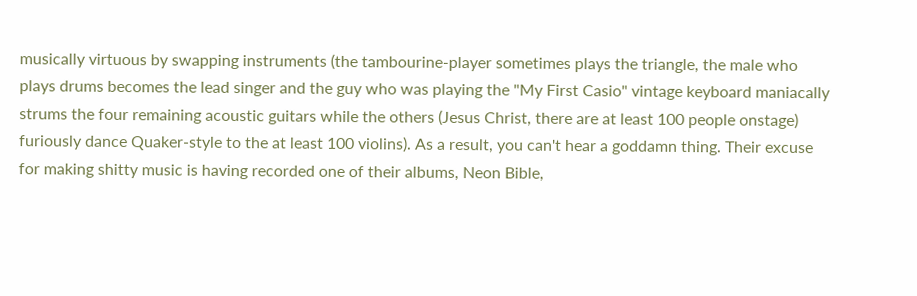musically virtuous by swapping instruments (the tambourine-player sometimes plays the triangle, the male who plays drums becomes the lead singer and the guy who was playing the "My First Casio" vintage keyboard maniacally strums the four remaining acoustic guitars while the others (Jesus Christ, there are at least 100 people onstage) furiously dance Quaker-style to the at least 100 violins). As a result, you can't hear a goddamn thing. Their excuse for making shitty music is having recorded one of their albums, Neon Bible,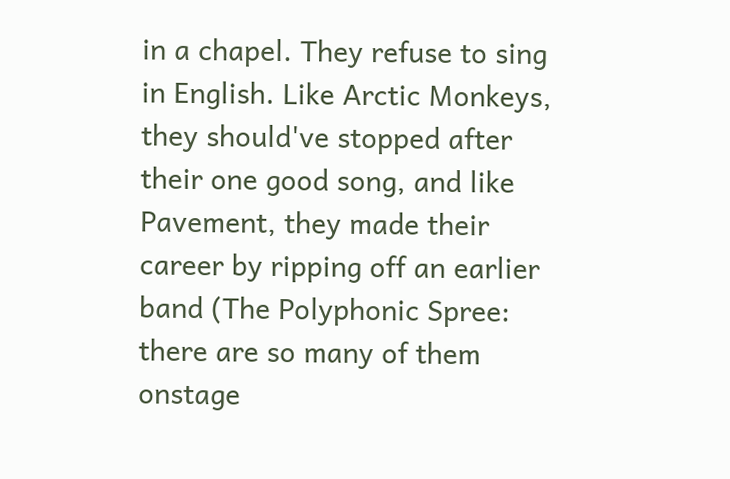in a chapel. They refuse to sing in English. Like Arctic Monkeys, they should've stopped after their one good song, and like Pavement, they made their career by ripping off an earlier band (The Polyphonic Spree: there are so many of them onstage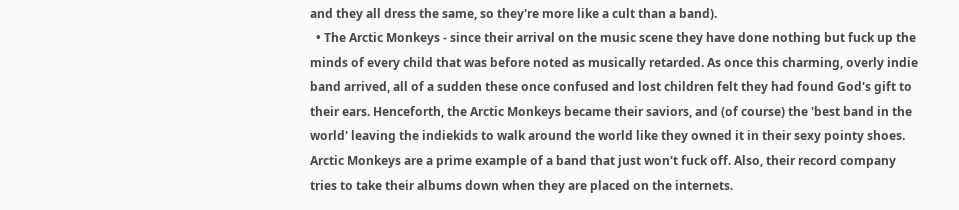and they all dress the same, so they're more like a cult than a band).
  • The Arctic Monkeys - since their arrival on the music scene they have done nothing but fuck up the minds of every child that was before noted as musically retarded. As once this charming, overly indie band arrived, all of a sudden these once confused and lost children felt they had found God's gift to their ears. Henceforth, the Arctic Monkeys became their saviors, and (of course) the 'best band in the world' leaving the indiekids to walk around the world like they owned it in their sexy pointy shoes. Arctic Monkeys are a prime example of a band that just won't fuck off. Also, their record company tries to take their albums down when they are placed on the internets.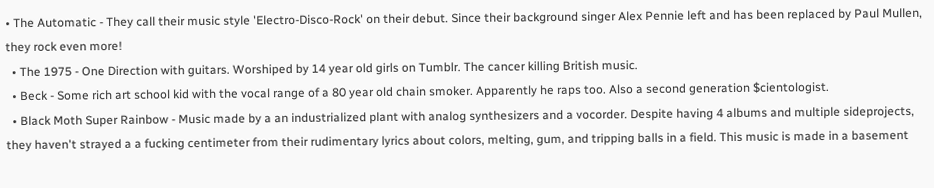• The Automatic - They call their music style 'Electro-Disco-Rock' on their debut. Since their background singer Alex Pennie left and has been replaced by Paul Mullen, they rock even more!
  • The 1975 - One Direction with guitars. Worshiped by 14 year old girls on Tumblr. The cancer killing British music.
  • Beck - Some rich art school kid with the vocal range of a 80 year old chain smoker. Apparently he raps too. Also a second generation $cientologist.
  • Black Moth Super Rainbow - Music made by a an industrialized plant with analog synthesizers and a vocorder. Despite having 4 albums and multiple sideprojects, they haven't strayed a a fucking centimeter from their rudimentary lyrics about colors, melting, gum, and tripping balls in a field. This music is made in a basement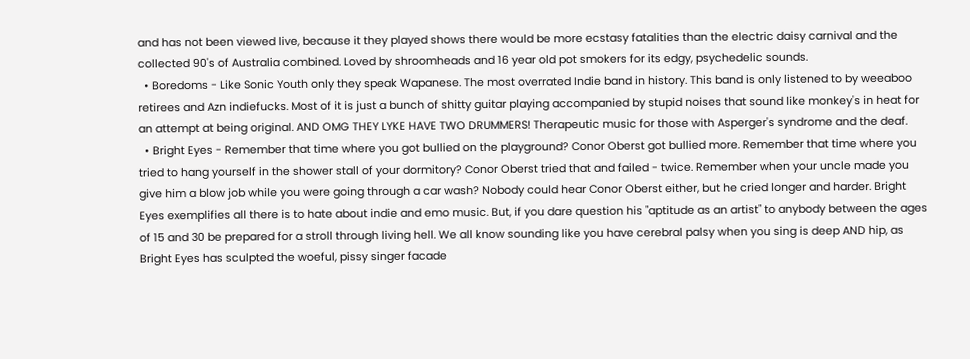and has not been viewed live, because it they played shows there would be more ecstasy fatalities than the electric daisy carnival and the collected 90's of Australia combined. Loved by shroomheads and 16 year old pot smokers for its edgy, psychedelic sounds.
  • Boredoms - Like Sonic Youth only they speak Wapanese. The most overrated Indie band in history. This band is only listened to by weeaboo retirees and Azn indiefucks. Most of it is just a bunch of shitty guitar playing accompanied by stupid noises that sound like monkey's in heat for an attempt at being original. AND OMG THEY LYKE HAVE TWO DRUMMERS! Therapeutic music for those with Asperger's syndrome and the deaf.
  • Bright Eyes - Remember that time where you got bullied on the playground? Conor Oberst got bullied more. Remember that time where you tried to hang yourself in the shower stall of your dormitory? Conor Oberst tried that and failed - twice. Remember when your uncle made you give him a blow job while you were going through a car wash? Nobody could hear Conor Oberst either, but he cried longer and harder. Bright Eyes exemplifies all there is to hate about indie and emo music. But, if you dare question his "aptitude as an artist" to anybody between the ages of 15 and 30 be prepared for a stroll through living hell. We all know sounding like you have cerebral palsy when you sing is deep AND hip, as Bright Eyes has sculpted the woeful, pissy singer facade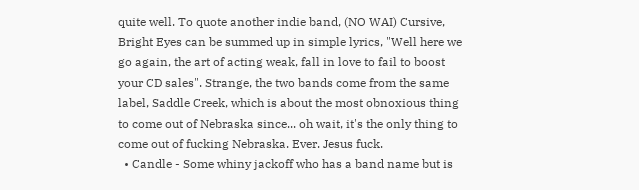quite well. To quote another indie band, (NO WAI) Cursive, Bright Eyes can be summed up in simple lyrics, "Well here we go again, the art of acting weak, fall in love to fail to boost your CD sales". Strange, the two bands come from the same label, Saddle Creek, which is about the most obnoxious thing to come out of Nebraska since... oh wait, it's the only thing to come out of fucking Nebraska. Ever. Jesus fuck.
  • Candle - Some whiny jackoff who has a band name but is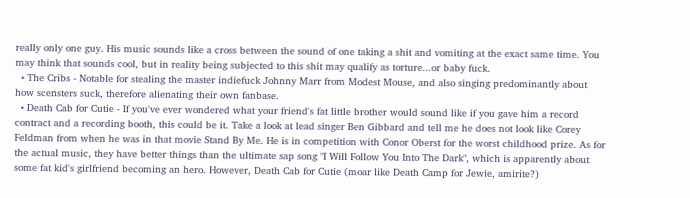really only one guy. His music sounds like a cross between the sound of one taking a shit and vomiting at the exact same time. You may think that sounds cool, but in reality being subjected to this shit may qualify as torture...or baby fuck.
  • The Cribs - Notable for stealing the master indiefuck Johnny Marr from Modest Mouse, and also singing predominantly about how scensters suck, therefore alienating their own fanbase.
  • Death Cab for Cutie - If you've ever wondered what your friend's fat little brother would sound like if you gave him a record contract and a recording booth, this could be it. Take a look at lead singer Ben Gibbard and tell me he does not look like Corey Feldman from when he was in that movie Stand By Me. He is in competition with Conor Oberst for the worst childhood prize. As for the actual music, they have better things than the ultimate sap song "I Will Follow You Into The Dark", which is apparently about some fat kid's girlfriend becoming an hero. However, Death Cab for Cutie (moar like Death Camp for Jewie, amirite?)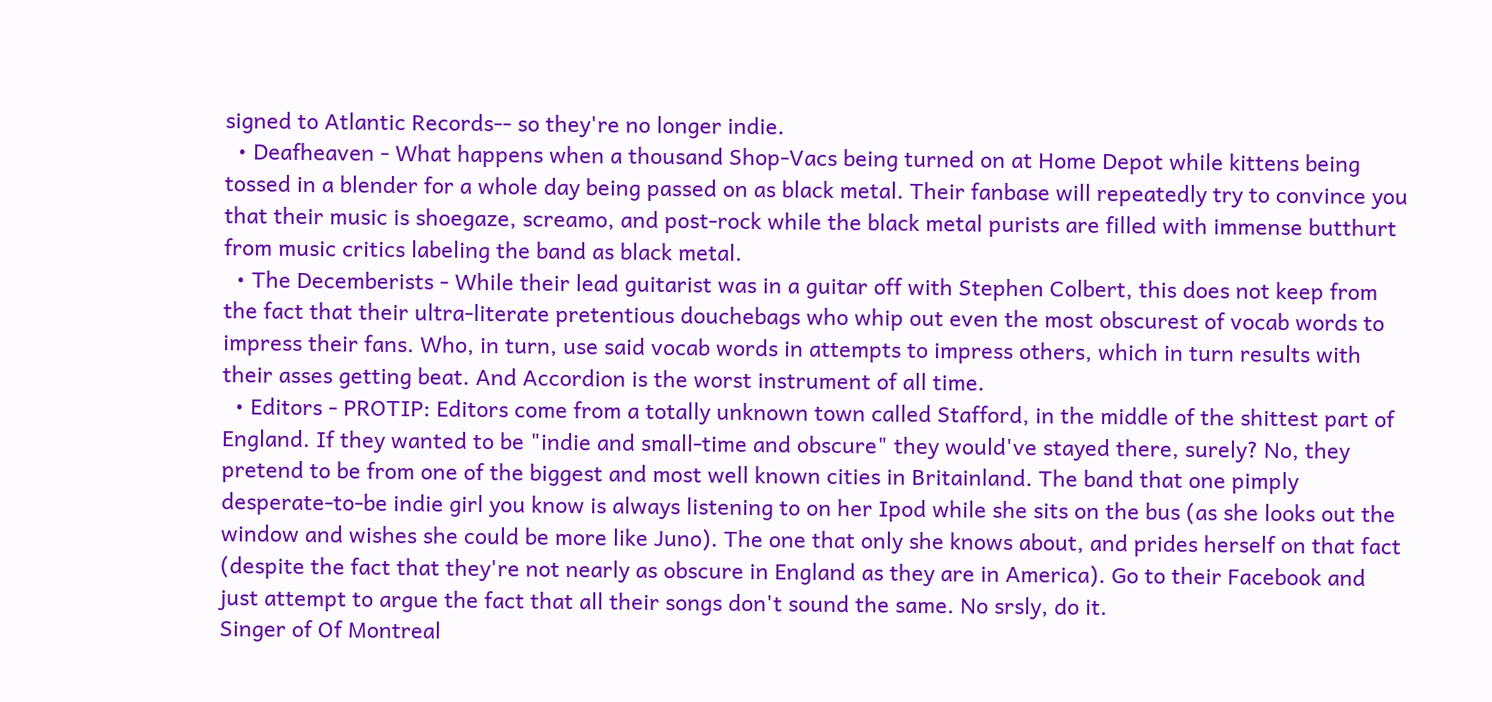signed to Atlantic Records-- so they're no longer indie.
  • Deafheaven - What happens when a thousand Shop-Vacs being turned on at Home Depot while kittens being tossed in a blender for a whole day being passed on as black metal. Their fanbase will repeatedly try to convince you that their music is shoegaze, screamo, and post-rock while the black metal purists are filled with immense butthurt from music critics labeling the band as black metal.
  • The Decemberists - While their lead guitarist was in a guitar off with Stephen Colbert, this does not keep from the fact that their ultra-literate pretentious douchebags who whip out even the most obscurest of vocab words to impress their fans. Who, in turn, use said vocab words in attempts to impress others, which in turn results with their asses getting beat. And Accordion is the worst instrument of all time.
  • Editors - PROTIP: Editors come from a totally unknown town called Stafford, in the middle of the shittest part of England. If they wanted to be "indie and small-time and obscure" they would've stayed there, surely? No, they pretend to be from one of the biggest and most well known cities in Britainland. The band that one pimply desperate-to-be indie girl you know is always listening to on her Ipod while she sits on the bus (as she looks out the window and wishes she could be more like Juno). The one that only she knows about, and prides herself on that fact (despite the fact that they're not nearly as obscure in England as they are in America). Go to their Facebook and just attempt to argue the fact that all their songs don't sound the same. No srsly, do it.
Singer of Of Montreal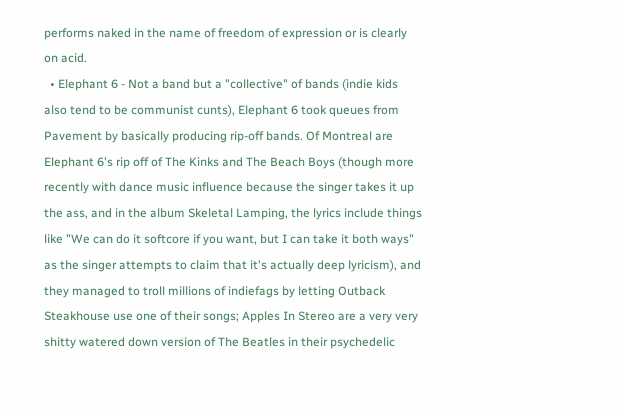performs naked in the name of freedom of expression or is clearly on acid.
  • Elephant 6 - Not a band but a "collective" of bands (indie kids also tend to be communist cunts), Elephant 6 took queues from Pavement by basically producing rip-off bands. Of Montreal are Elephant 6's rip off of The Kinks and The Beach Boys (though more recently with dance music influence because the singer takes it up the ass, and in the album Skeletal Lamping, the lyrics include things like "We can do it softcore if you want, but I can take it both ways" as the singer attempts to claim that it's actually deep lyricism), and they managed to troll millions of indiefags by letting Outback Steakhouse use one of their songs; Apples In Stereo are a very very shitty watered down version of The Beatles in their psychedelic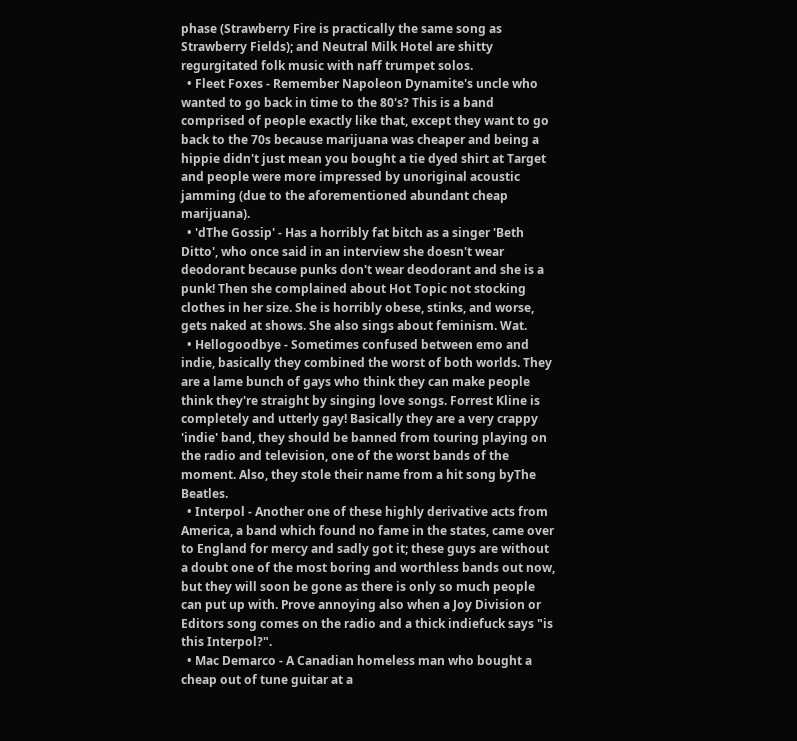phase (Strawberry Fire is practically the same song as Strawberry Fields); and Neutral Milk Hotel are shitty regurgitated folk music with naff trumpet solos.
  • Fleet Foxes - Remember Napoleon Dynamite's uncle who wanted to go back in time to the 80's? This is a band comprised of people exactly like that, except they want to go back to the 70s because marijuana was cheaper and being a hippie didn't just mean you bought a tie dyed shirt at Target and people were more impressed by unoriginal acoustic jamming (due to the aforementioned abundant cheap marijuana).
  • 'dThe Gossip' - Has a horribly fat bitch as a singer 'Beth Ditto', who once said in an interview she doesn't wear deodorant because punks don't wear deodorant and she is a punk! Then she complained about Hot Topic not stocking clothes in her size. She is horribly obese, stinks, and worse, gets naked at shows. She also sings about feminism. Wat.
  • Hellogoodbye - Sometimes confused between emo and indie, basically they combined the worst of both worlds. They are a lame bunch of gays who think they can make people think they're straight by singing love songs. Forrest Kline is completely and utterly gay! Basically they are a very crappy 'indie' band, they should be banned from touring playing on the radio and television, one of the worst bands of the moment. Also, they stole their name from a hit song byThe Beatles.
  • Interpol - Another one of these highly derivative acts from America, a band which found no fame in the states, came over to England for mercy and sadly got it; these guys are without a doubt one of the most boring and worthless bands out now, but they will soon be gone as there is only so much people can put up with. Prove annoying also when a Joy Division or Editors song comes on the radio and a thick indiefuck says "is this Interpol?".
  • Mac Demarco - A Canadian homeless man who bought a cheap out of tune guitar at a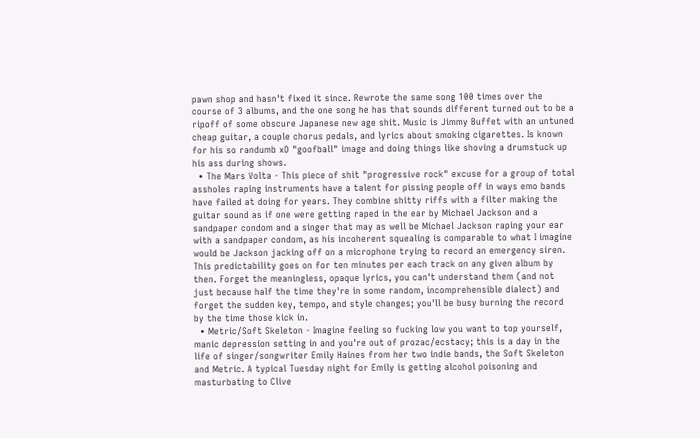pawn shop and hasn't fixed it since. Rewrote the same song 100 times over the course of 3 albums, and the one song he has that sounds different turned out to be a ripoff of some obscure Japanese new age shit. Music is Jimmy Buffet with an untuned cheap guitar, a couple chorus pedals, and lyrics about smoking cigarettes. Is known for his so randumb xD "goofball" image and doing things like shoving a drumstuck up his ass during shows.
  • The Mars Volta - This piece of shit "progressive rock" excuse for a group of total assholes raping instruments have a talent for pissing people off in ways emo bands have failed at doing for years. They combine shitty riffs with a filter making the guitar sound as if one were getting raped in the ear by Michael Jackson and a sandpaper condom and a singer that may as well be Michael Jackson raping your ear with a sandpaper condom, as his incoherent squealing is comparable to what I imagine would be Jackson jacking off on a microphone trying to record an emergency siren. This predictability goes on for ten minutes per each track on any given album by then. Forget the meaningless, opaque lyrics, you can't understand them (and not just because half the time they're in some random, incomprehensible dialect) and forget the sudden key, tempo, and style changes; you'll be busy burning the record by the time those kick in.
  • Metric/Soft Skeleton - Imagine feeling so fucking low you want to top yourself, manic depression setting in and you're out of prozac/ecstacy; this is a day in the life of singer/songwriter Emily Haines from her two indie bands, the Soft Skeleton and Metric. A typical Tuesday night for Emily is getting alcohol poisoning and masturbating to Clive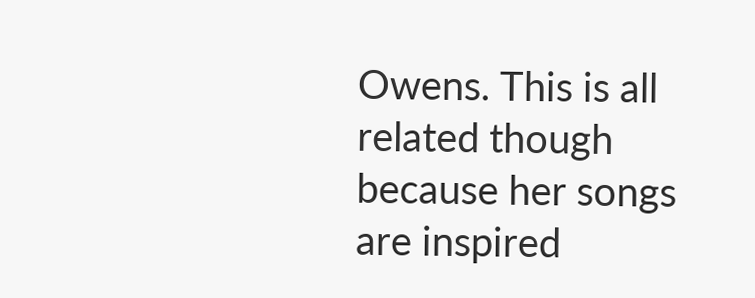Owens. This is all related though because her songs are inspired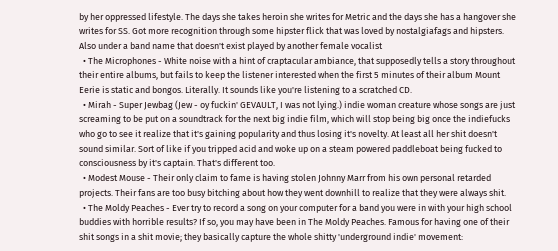by her oppressed lifestyle. The days she takes heroin she writes for Metric and the days she has a hangover she writes for SS. Got more recognition through some hipster flick that was loved by nostalgiafags and hipsters. Also under a band name that doesn't exist played by another female vocalist
  • The Microphones - White noise with a hint of craptacular ambiance, that supposedly tells a story throughout their entire albums, but fails to keep the listener interested when the first 5 minutes of their album Mount Eerie is static and bongos. Literally. It sounds like you're listening to a scratched CD.
  • Mirah - Super Jewbag (Jew - oy fuckin' GEVAULT, I was not lying.) indie woman creature whose songs are just screaming to be put on a soundtrack for the next big indie film, which will stop being big once the indiefucks who go to see it realize that it's gaining popularity and thus losing it's novelty. At least all her shit doesn't sound similar. Sort of like if you tripped acid and woke up on a steam powered paddleboat being fucked to consciousness by it's captain. That's different too.
  • Modest Mouse - Their only claim to fame is having stolen Johnny Marr from his own personal retarded projects. Their fans are too busy bitching about how they went downhill to realize that they were always shit.
  • The Moldy Peaches - Ever try to record a song on your computer for a band you were in with your high school buddies with horrible results? If so, you may have been in The Moldy Peaches. Famous for having one of their shit songs in a shit movie; they basically capture the whole shitty 'underground indie' movement: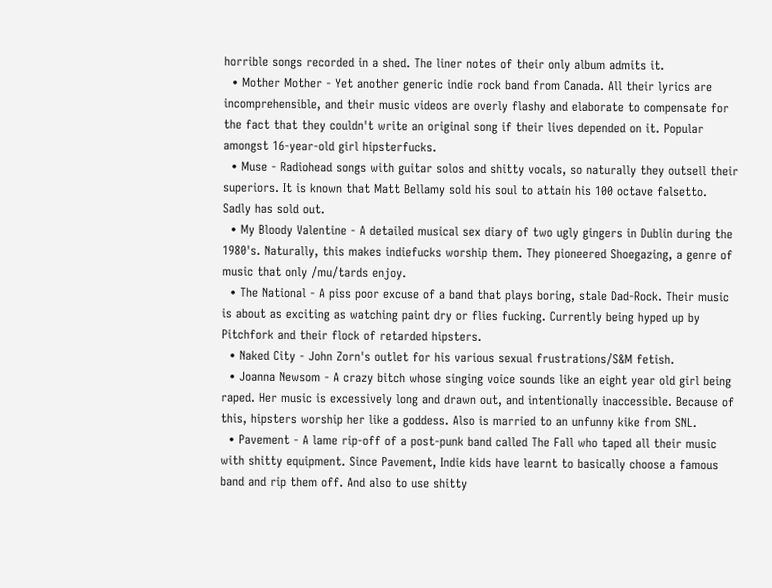horrible songs recorded in a shed. The liner notes of their only album admits it.
  • Mother Mother - Yet another generic indie rock band from Canada. All their lyrics are incomprehensible, and their music videos are overly flashy and elaborate to compensate for the fact that they couldn't write an original song if their lives depended on it. Popular amongst 16-year-old girl hipsterfucks.
  • Muse - Radiohead songs with guitar solos and shitty vocals, so naturally they outsell their superiors. It is known that Matt Bellamy sold his soul to attain his 100 octave falsetto. Sadly has sold out.
  • My Bloody Valentine - A detailed musical sex diary of two ugly gingers in Dublin during the 1980's. Naturally, this makes indiefucks worship them. They pioneered Shoegazing, a genre of music that only /mu/tards enjoy.
  • The National - A piss poor excuse of a band that plays boring, stale Dad-Rock. Their music is about as exciting as watching paint dry or flies fucking. Currently being hyped up by Pitchfork and their flock of retarded hipsters.
  • Naked City - John Zorn's outlet for his various sexual frustrations/S&M fetish.
  • Joanna Newsom - A crazy bitch whose singing voice sounds like an eight year old girl being raped. Her music is excessively long and drawn out, and intentionally inaccessible. Because of this, hipsters worship her like a goddess. Also is married to an unfunny kike from SNL.
  • Pavement - A lame rip-off of a post-punk band called The Fall who taped all their music with shitty equipment. Since Pavement, Indie kids have learnt to basically choose a famous band and rip them off. And also to use shitty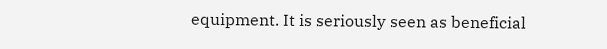equipment. It is seriously seen as beneficial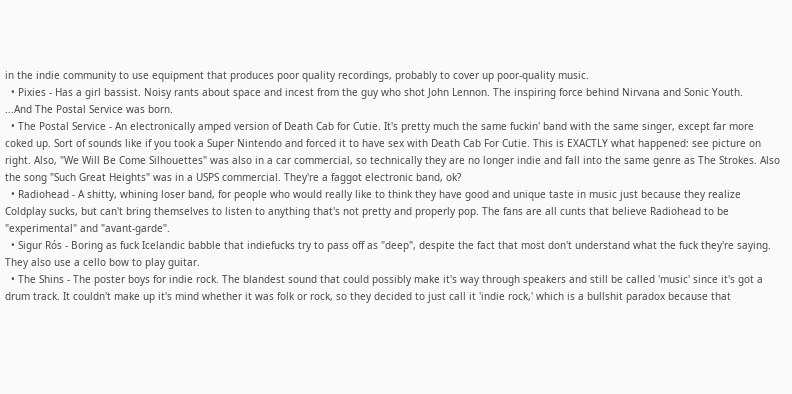in the indie community to use equipment that produces poor quality recordings, probably to cover up poor-quality music.
  • Pixies - Has a girl bassist. Noisy rants about space and incest from the guy who shot John Lennon. The inspiring force behind Nirvana and Sonic Youth.
...And The Postal Service was born.
  • The Postal Service - An electronically amped version of Death Cab for Cutie. It's pretty much the same fuckin' band with the same singer, except far more coked up. Sort of sounds like if you took a Super Nintendo and forced it to have sex with Death Cab For Cutie. This is EXACTLY what happened: see picture on right. Also, "We Will Be Come Silhouettes" was also in a car commercial, so technically they are no longer indie and fall into the same genre as The Strokes. Also the song "Such Great Heights" was in a USPS commercial. They're a faggot electronic band, ok?
  • Radiohead - A shitty, whining loser band, for people who would really like to think they have good and unique taste in music just because they realize Coldplay sucks, but can't bring themselves to listen to anything that's not pretty and properly pop. The fans are all cunts that believe Radiohead to be "experimental" and "avant-garde".
  • Sigur Rós - Boring as fuck Icelandic babble that indiefucks try to pass off as "deep", despite the fact that most don't understand what the fuck they're saying. They also use a cello bow to play guitar.
  • The Shins - The poster boys for indie rock. The blandest sound that could possibly make it's way through speakers and still be called 'music' since it's got a drum track. It couldn't make up it's mind whether it was folk or rock, so they decided to just call it 'indie rock,' which is a bullshit paradox because that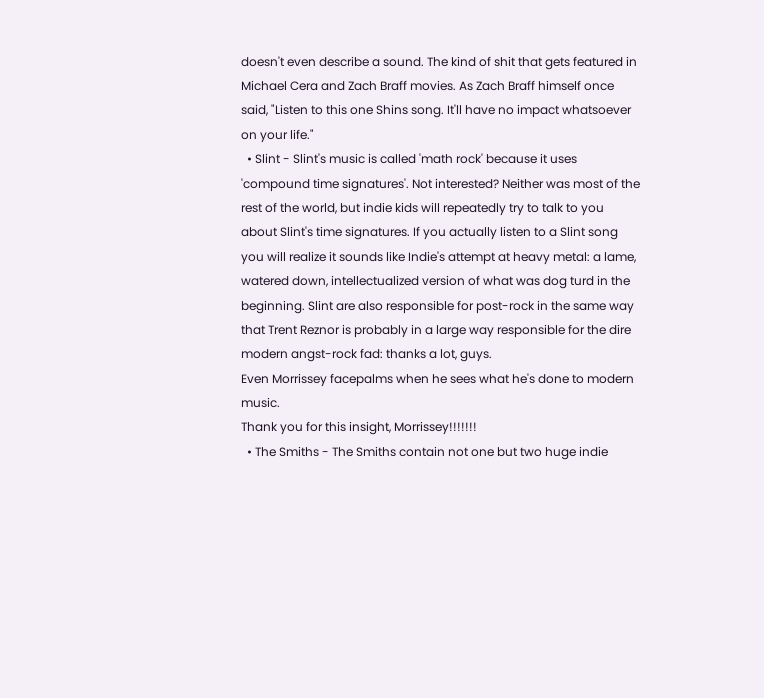doesn't even describe a sound. The kind of shit that gets featured in Michael Cera and Zach Braff movies. As Zach Braff himself once said, "Listen to this one Shins song. It'll have no impact whatsoever on your life."
  • Slint - Slint's music is called 'math rock' because it uses 'compound time signatures'. Not interested? Neither was most of the rest of the world, but indie kids will repeatedly try to talk to you about Slint's time signatures. If you actually listen to a Slint song you will realize it sounds like Indie's attempt at heavy metal: a lame, watered down, intellectualized version of what was dog turd in the beginning. Slint are also responsible for post-rock in the same way that Trent Reznor is probably in a large way responsible for the dire modern angst-rock fad: thanks a lot, guys.
Even Morrissey facepalms when he sees what he's done to modern music.
Thank you for this insight, Morrissey!!!!!!!
  • The Smiths - The Smiths contain not one but two huge indie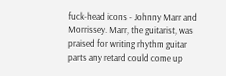fuck-head icons - Johnny Marr and Morrissey. Marr, the guitarist, was praised for writing rhythm guitar parts any retard could come up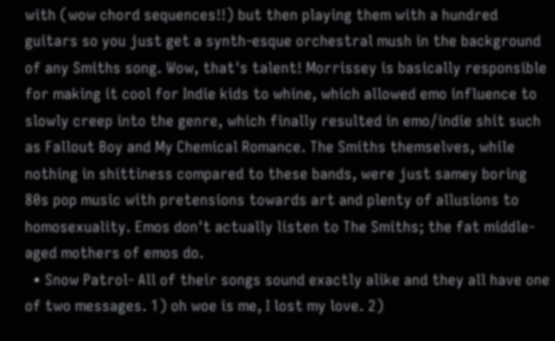with (wow chord sequences!!) but then playing them with a hundred guitars so you just get a synth-esque orchestral mush in the background of any Smiths song. Wow, that's talent! Morrissey is basically responsible for making it cool for Indie kids to whine, which allowed emo influence to slowly creep into the genre, which finally resulted in emo/indie shit such as Fallout Boy and My Chemical Romance. The Smiths themselves, while nothing in shittiness compared to these bands, were just samey boring 80s pop music with pretensions towards art and plenty of allusions to homosexuality. Emos don't actually listen to The Smiths; the fat middle-aged mothers of emos do.
  • Snow Patrol- All of their songs sound exactly alike and they all have one of two messages. 1) oh woe is me, I lost my love. 2)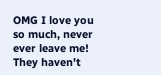OMG I love you so much, never ever leave me! They haven't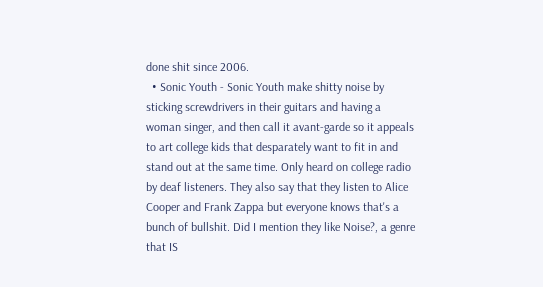done shit since 2006.
  • Sonic Youth - Sonic Youth make shitty noise by sticking screwdrivers in their guitars and having a woman singer, and then call it avant-garde so it appeals to art college kids that desparately want to fit in and stand out at the same time. Only heard on college radio by deaf listeners. They also say that they listen to Alice Cooper and Frank Zappa but everyone knows that's a bunch of bullshit. Did I mention they like Noise?, a genre that IS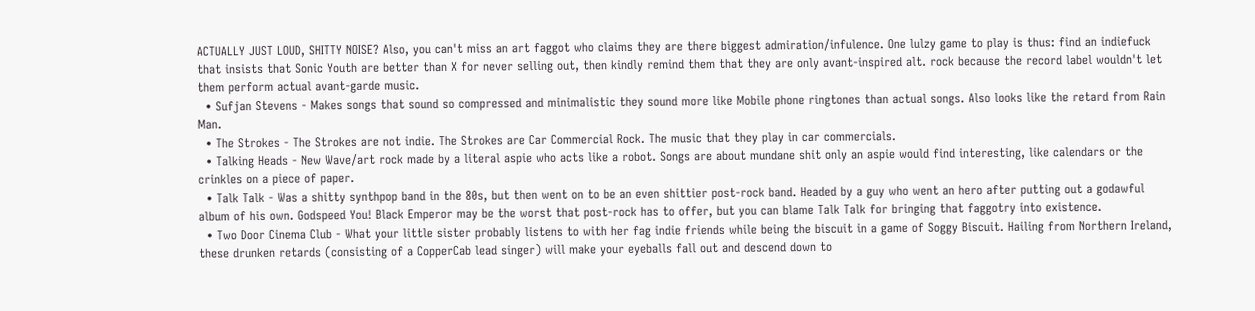ACTUALLY JUST LOUD, SHITTY NOISE? Also, you can't miss an art faggot who claims they are there biggest admiration/infulence. One lulzy game to play is thus: find an indiefuck that insists that Sonic Youth are better than X for never selling out, then kindly remind them that they are only avant-inspired alt. rock because the record label wouldn't let them perform actual avant-garde music.
  • Sufjan Stevens - Makes songs that sound so compressed and minimalistic they sound more like Mobile phone ringtones than actual songs. Also looks like the retard from Rain Man.
  • The Strokes - The Strokes are not indie. The Strokes are Car Commercial Rock. The music that they play in car commercials.
  • Talking Heads - New Wave/art rock made by a literal aspie who acts like a robot. Songs are about mundane shit only an aspie would find interesting, like calendars or the crinkles on a piece of paper.
  • Talk Talk - Was a shitty synthpop band in the 80s, but then went on to be an even shittier post-rock band. Headed by a guy who went an hero after putting out a godawful album of his own. Godspeed You! Black Emperor may be the worst that post-rock has to offer, but you can blame Talk Talk for bringing that faggotry into existence.
  • Two Door Cinema Club - What your little sister probably listens to with her fag indie friends while being the biscuit in a game of Soggy Biscuit. Hailing from Northern Ireland, these drunken retards (consisting of a CopperCab lead singer) will make your eyeballs fall out and descend down to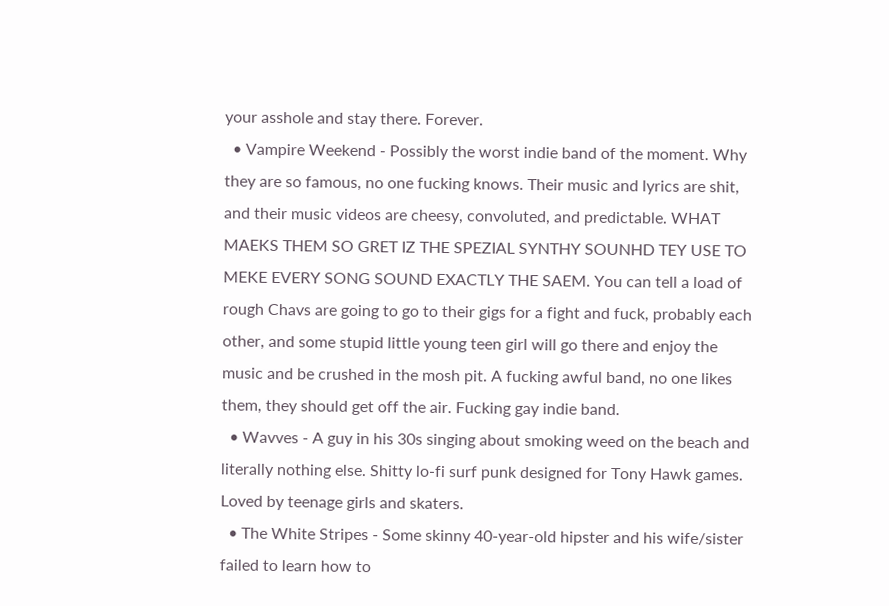your asshole and stay there. Forever.
  • Vampire Weekend - Possibly the worst indie band of the moment. Why they are so famous, no one fucking knows. Their music and lyrics are shit, and their music videos are cheesy, convoluted, and predictable. WHAT MAEKS THEM SO GRET IZ THE SPEZIAL SYNTHY SOUNHD TEY USE TO MEKE EVERY SONG SOUND EXACTLY THE SAEM. You can tell a load of rough Chavs are going to go to their gigs for a fight and fuck, probably each other, and some stupid little young teen girl will go there and enjoy the music and be crushed in the mosh pit. A fucking awful band, no one likes them, they should get off the air. Fucking gay indie band.
  • Wavves - A guy in his 30s singing about smoking weed on the beach and literally nothing else. Shitty lo-fi surf punk designed for Tony Hawk games. Loved by teenage girls and skaters.
  • The White Stripes - Some skinny 40-year-old hipster and his wife/sister failed to learn how to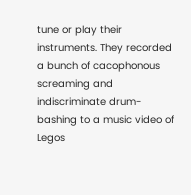tune or play their instruments. They recorded a bunch of cacophonous screaming and indiscriminate drum-bashing to a music video of Legos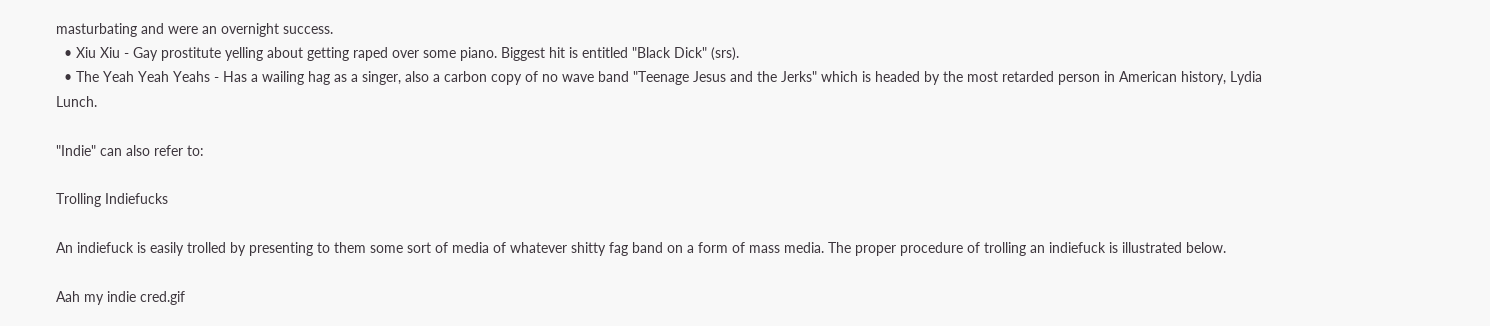masturbating and were an overnight success.
  • Xiu Xiu - Gay prostitute yelling about getting raped over some piano. Biggest hit is entitled "Black Dick" (srs).
  • The Yeah Yeah Yeahs - Has a wailing hag as a singer, also a carbon copy of no wave band "Teenage Jesus and the Jerks" which is headed by the most retarded person in American history, Lydia Lunch.

"Indie" can also refer to:

Trolling Indiefucks

An indiefuck is easily trolled by presenting to them some sort of media of whatever shitty fag band on a form of mass media. The proper procedure of trolling an indiefuck is illustrated below.

Aah my indie cred.gif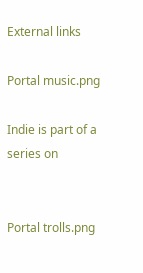External links

Portal music.png

Indie is part of a series on


Portal trolls.png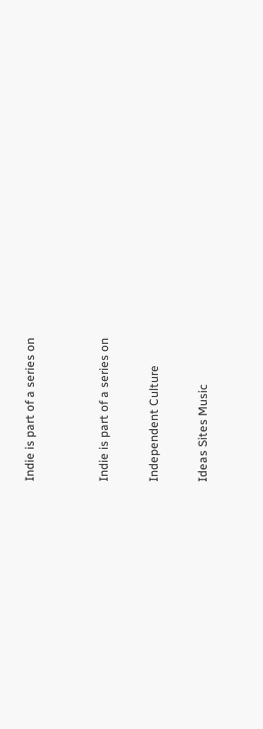Indie is part of a series on


Indie is part of a series on

Independent Culture

Ideas Sites Music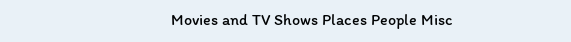Movies and TV Shows Places People Misc